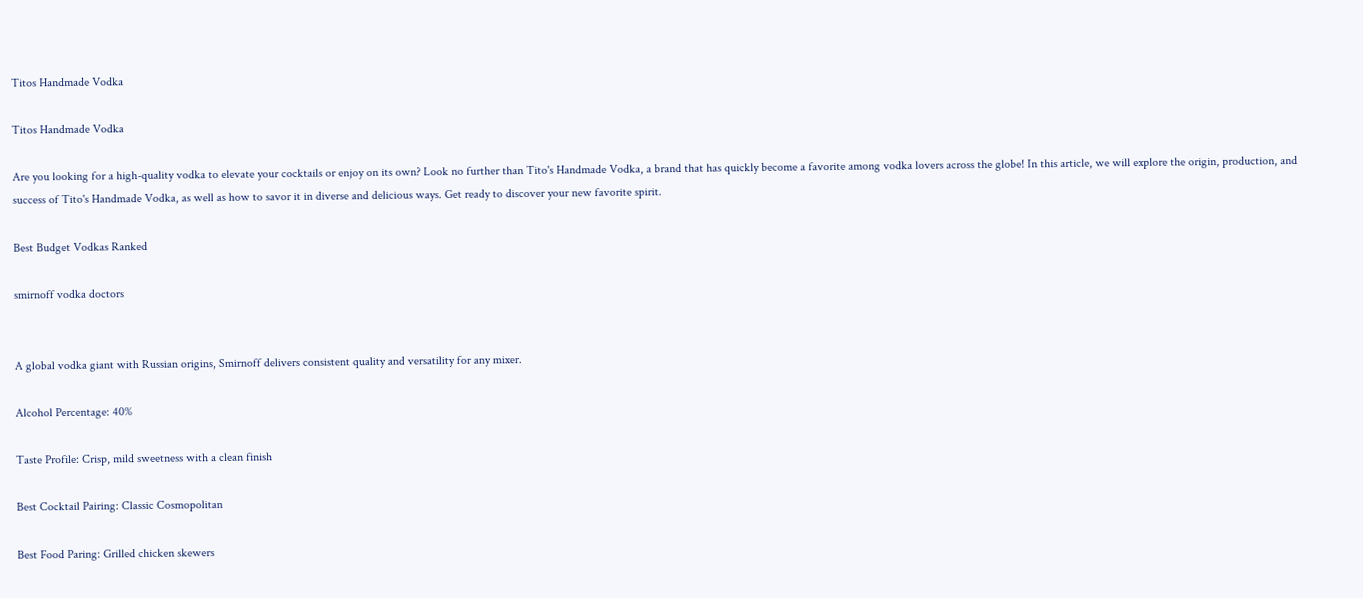Titos Handmade Vodka

Titos Handmade Vodka

Are you looking for a high-quality vodka to elevate your cocktails or enjoy on its own? Look no further than Tito's Handmade Vodka, a brand that has quickly become a favorite among vodka lovers across the globe! In this article, we will explore the origin, production, and success of Tito's Handmade Vodka, as well as how to savor it in diverse and delicious ways. Get ready to discover your new favorite spirit.

Best Budget Vodkas Ranked

smirnoff vodka doctors


A global vodka giant with Russian origins, Smirnoff delivers consistent quality and versatility for any mixer.

Alcohol Percentage: 40%

Taste Profile: Crisp, mild sweetness with a clean finish

Best Cocktail Pairing: Classic Cosmopolitan

Best Food Paring: Grilled chicken skewers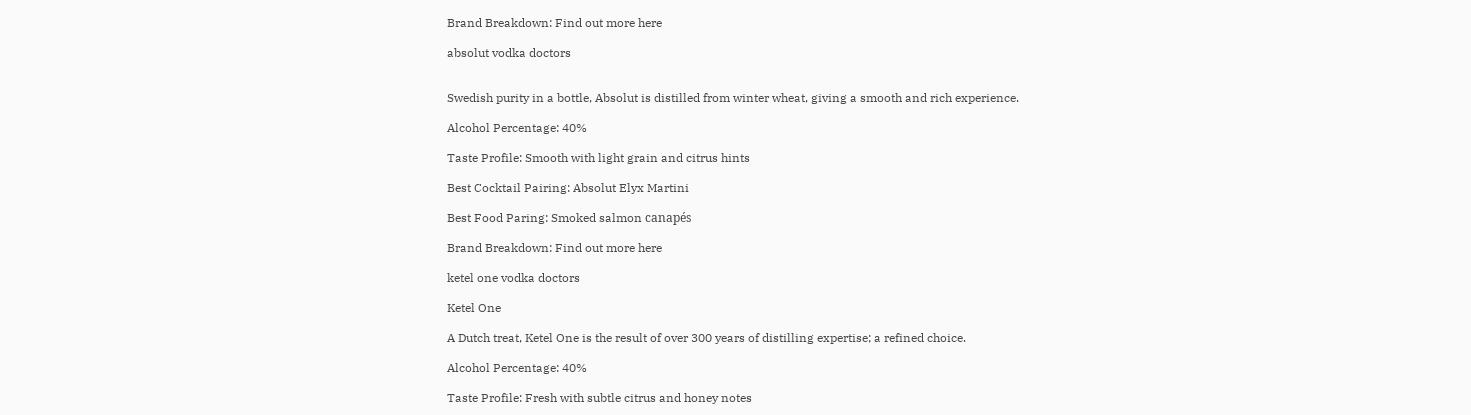Brand Breakdown: Find out more here

absolut vodka doctors


Swedish purity in a bottle, Absolut is distilled from winter wheat, giving a smooth and rich experience.

Alcohol Percentage: 40%

Taste Profile: Smooth with light grain and citrus hints

Best Cocktail Pairing: Absolut Elyx Martini

Best Food Paring: Smoked salmon canapés

Brand Breakdown: Find out more here

ketel one vodka doctors

Ketel One

A Dutch treat, Ketel One is the result of over 300 years of distilling expertise; a refined choice.

Alcohol Percentage: 40%

Taste Profile: Fresh with subtle citrus and honey notes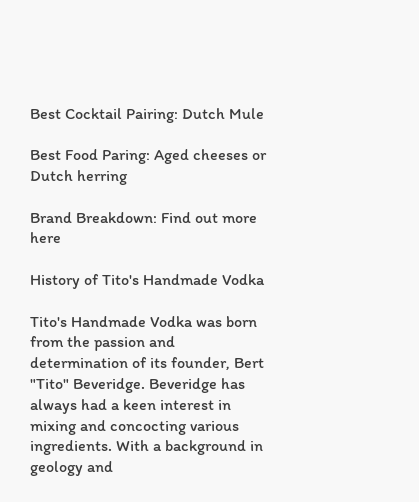Best Cocktail Pairing: Dutch Mule

Best Food Paring: Aged cheeses or Dutch herring

Brand Breakdown: Find out more here

History of Tito's Handmade Vodka

Tito's Handmade Vodka was born from the passion and determination of its founder, Bert "Tito" Beveridge. Beveridge has always had a keen interest in mixing and concocting various ingredients. With a background in geology and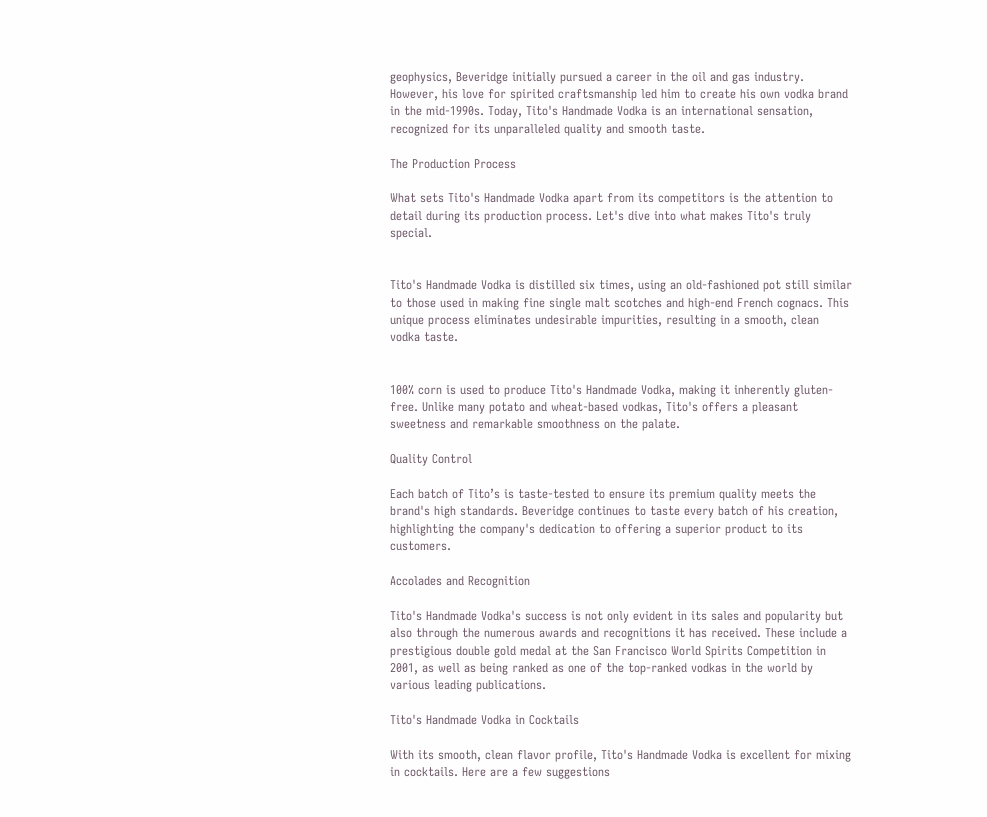geophysics, Beveridge initially pursued a career in the oil and gas industry. However, his love for spirited craftsmanship led him to create his own vodka brand in the mid-1990s. Today, Tito's Handmade Vodka is an international sensation, recognized for its unparalleled quality and smooth taste.

The Production Process

What sets Tito's Handmade Vodka apart from its competitors is the attention to detail during its production process. Let's dive into what makes Tito's truly special.


Tito's Handmade Vodka is distilled six times, using an old-fashioned pot still similar to those used in making fine single malt scotches and high-end French cognacs. This unique process eliminates undesirable impurities, resulting in a smooth, clean vodka taste.


100% corn is used to produce Tito's Handmade Vodka, making it inherently gluten-free. Unlike many potato and wheat-based vodkas, Tito's offers a pleasant sweetness and remarkable smoothness on the palate.

Quality Control

Each batch of Tito’s is taste-tested to ensure its premium quality meets the brand's high standards. Beveridge continues to taste every batch of his creation, highlighting the company's dedication to offering a superior product to its customers.

Accolades and Recognition

Tito's Handmade Vodka's success is not only evident in its sales and popularity but also through the numerous awards and recognitions it has received. These include a prestigious double gold medal at the San Francisco World Spirits Competition in 2001, as well as being ranked as one of the top-ranked vodkas in the world by various leading publications.

Tito's Handmade Vodka in Cocktails

With its smooth, clean flavor profile, Tito's Handmade Vodka is excellent for mixing in cocktails. Here are a few suggestions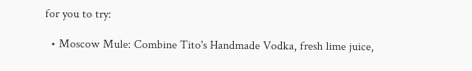for you to try:

  • Moscow Mule: Combine Tito's Handmade Vodka, fresh lime juice,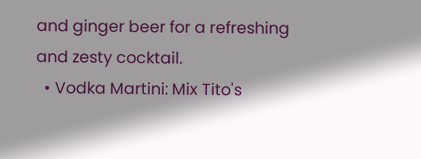and ginger beer for a refreshing and zesty cocktail.
  • Vodka Martini: Mix Tito's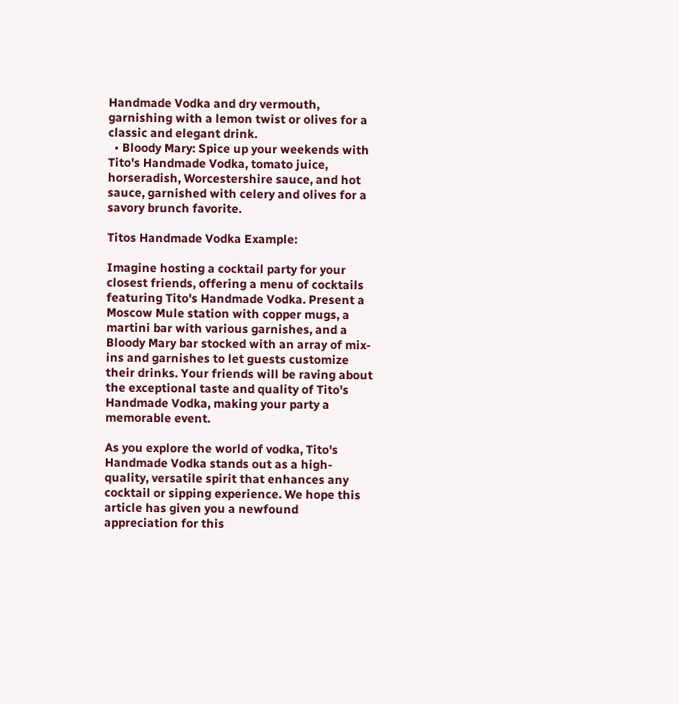Handmade Vodka and dry vermouth, garnishing with a lemon twist or olives for a classic and elegant drink.
  • Bloody Mary: Spice up your weekends with Tito's Handmade Vodka, tomato juice, horseradish, Worcestershire sauce, and hot sauce, garnished with celery and olives for a savory brunch favorite.

Titos Handmade Vodka Example:

Imagine hosting a cocktail party for your closest friends, offering a menu of cocktails featuring Tito's Handmade Vodka. Present a Moscow Mule station with copper mugs, a martini bar with various garnishes, and a Bloody Mary bar stocked with an array of mix-ins and garnishes to let guests customize their drinks. Your friends will be raving about the exceptional taste and quality of Tito's Handmade Vodka, making your party a memorable event.

As you explore the world of vodka, Tito's Handmade Vodka stands out as a high-quality, versatile spirit that enhances any cocktail or sipping experience. We hope this article has given you a newfound appreciation for this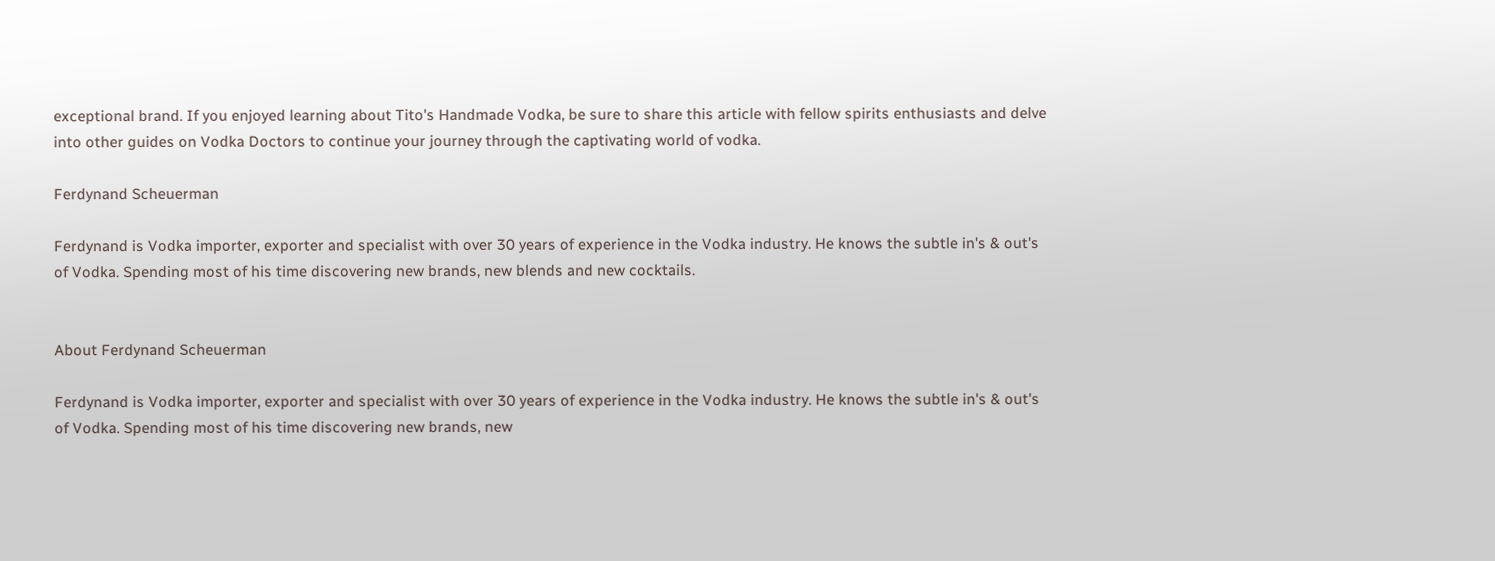exceptional brand. If you enjoyed learning about Tito's Handmade Vodka, be sure to share this article with fellow spirits enthusiasts and delve into other guides on Vodka Doctors to continue your journey through the captivating world of vodka.

Ferdynand Scheuerman

Ferdynand is Vodka importer, exporter and specialist with over 30 years of experience in the Vodka industry. He knows the subtle in's & out's of Vodka. Spending most of his time discovering new brands, new blends and new cocktails.


About Ferdynand Scheuerman

Ferdynand is Vodka importer, exporter and specialist with over 30 years of experience in the Vodka industry. He knows the subtle in's & out's of Vodka. Spending most of his time discovering new brands, new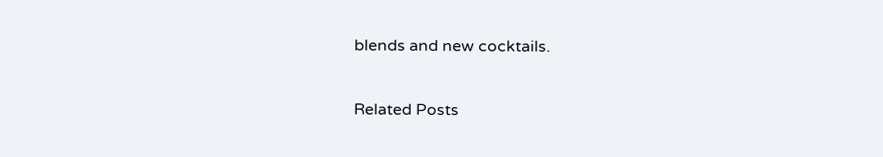blends and new cocktails.

Related Posts